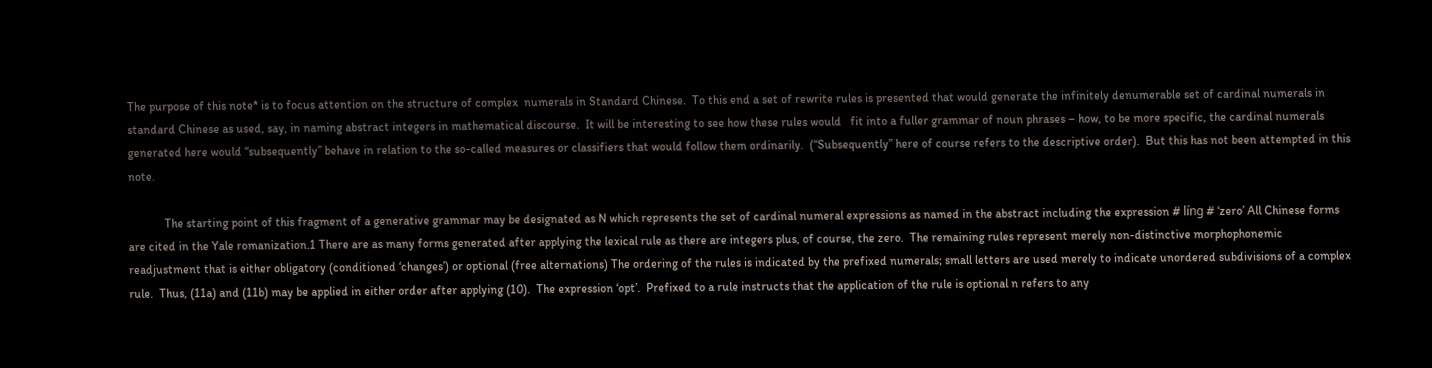The purpose of this note* is to focus attention on the structure of complex  numerals in Standard Chinese.  To this end a set of rewrite rules is presented that would generate the infinitely denumerable set of cardinal numerals in standard Chinese as used, say, in naming abstract integers in mathematical discourse.  It will be interesting to see how these rules would   fit into a fuller grammar of noun phrases – how, to be more specific, the cardinal numerals generated here would “subsequently” behave in relation to the so-called measures or classifiers that would follow them ordinarily.  (“Subsequently” here of course refers to the descriptive order).  But this has not been attempted in this note.

            The starting point of this fragment of a generative grammar may be designated as N which represents the set of cardinal numeral expressions as named in the abstract including the expression # líng # ‘zero’ All Chinese forms are cited in the Yale romanization.1 There are as many forms generated after applying the lexical rule as there are integers plus, of course, the zero.  The remaining rules represent merely non-distinctive morphophonemic readjustment that is either obligatory (conditioned ‘changes’) or optional (free alternations) The ordering of the rules is indicated by the prefixed numerals; small letters are used merely to indicate unordered subdivisions of a complex rule.  Thus, (11a) and (11b) may be applied in either order after applying (10).  The expression ‘opt’.  Prefixed to a rule instructs that the application of the rule is optional n refers to any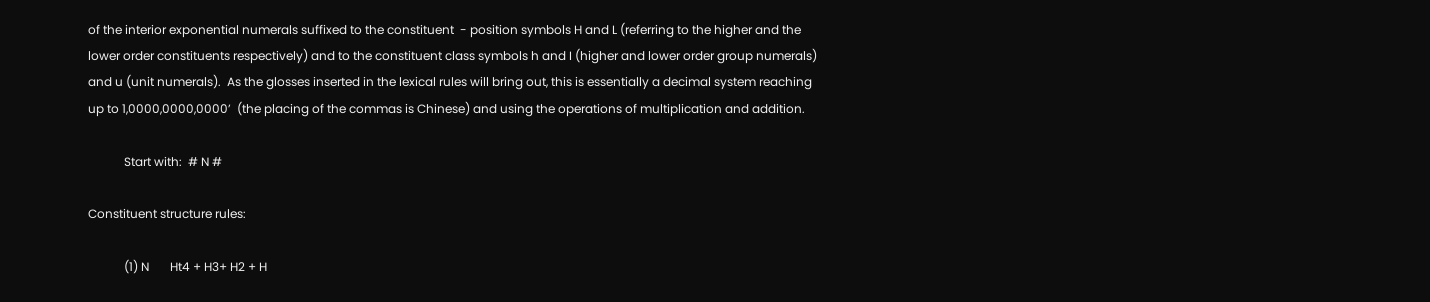of the interior exponential numerals suffixed to the constituent  - position symbols H and L (referring to the higher and the lower order constituents respectively) and to the constituent class symbols h and I (higher and lower order group numerals) and u (unit numerals).  As the glosses inserted in the lexical rules will bring out, this is essentially a decimal system reaching up to 1,0000,0000,0000’  (the placing of the commas is Chinese) and using the operations of multiplication and addition.

            Start with:  # N #

Constituent structure rules:

            (1) N       Ht4 + H3+ H2 + H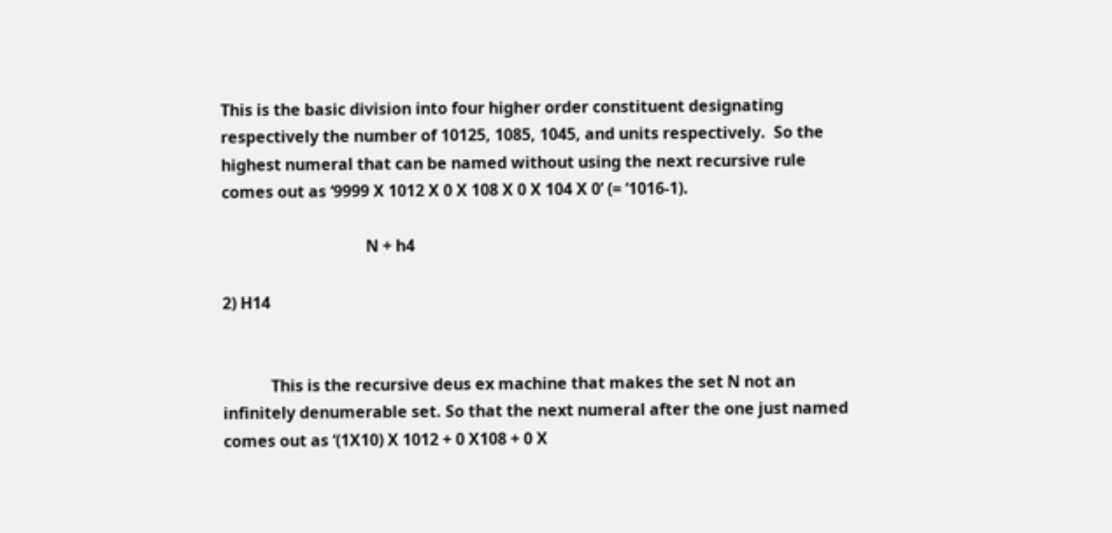This is the basic division into four higher order constituent designating respectively the number of 10125, 1085, 1045, and units respectively.  So the highest numeral that can be named without using the next recursive rule comes out as ‘9999 X 1012 X 0 X 108 X 0 X 104 X 0’ (= ‘1016-1).

                                    N + h4

2) H14


            This is the recursive deus ex machine that makes the set N not an infinitely denumerable set. So that the next numeral after the one just named comes out as ‘(1X10) X 1012 + 0 X108 + 0 X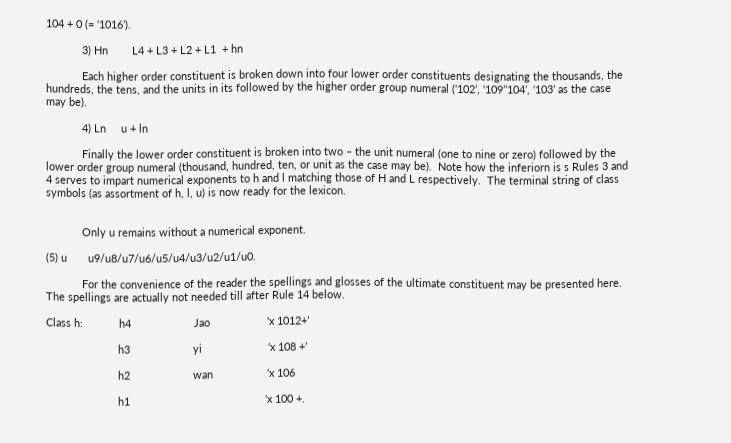104 + 0 (= ‘1016’).

            3) Hn        L4 + L3 + L2 + L1  + hn

            Each higher order constituent is broken down into four lower order constituents designating the thousands, the hundreds, the tens, and the units in its followed by the higher order group numeral (‘102’, ‘109’’104’, ‘103’ as the case may be).

            4) Ln     u + ln

            Finally the lower order constituent is broken into two – the unit numeral (one to nine or zero) followed by the lower order group numeral (thousand, hundred, ten, or unit as the case may be).  Note how the inferiorn is s Rules 3 and 4 serves to impart numerical exponents to h and l matching those of H and L respectively.  The terminal string of class symbols (as assortment of h, l, u) is now ready for the lexicon.


            Only u remains without a numerical exponent.

(5) u       u9/u8/u7/u6/u5/u4/u3/u2/u1/u0.

            For the convenience of the reader the spellings and glosses of the ultimate constituent may be presented here.  The spellings are actually not needed till after Rule 14 below.

Class h:            h4                     Jao                   ‘x 1012+’

                        h3                     yi                      ‘x 108 +’

                        h2                     wan                  ‘x 106

                        h1                                             ‘x 100 +.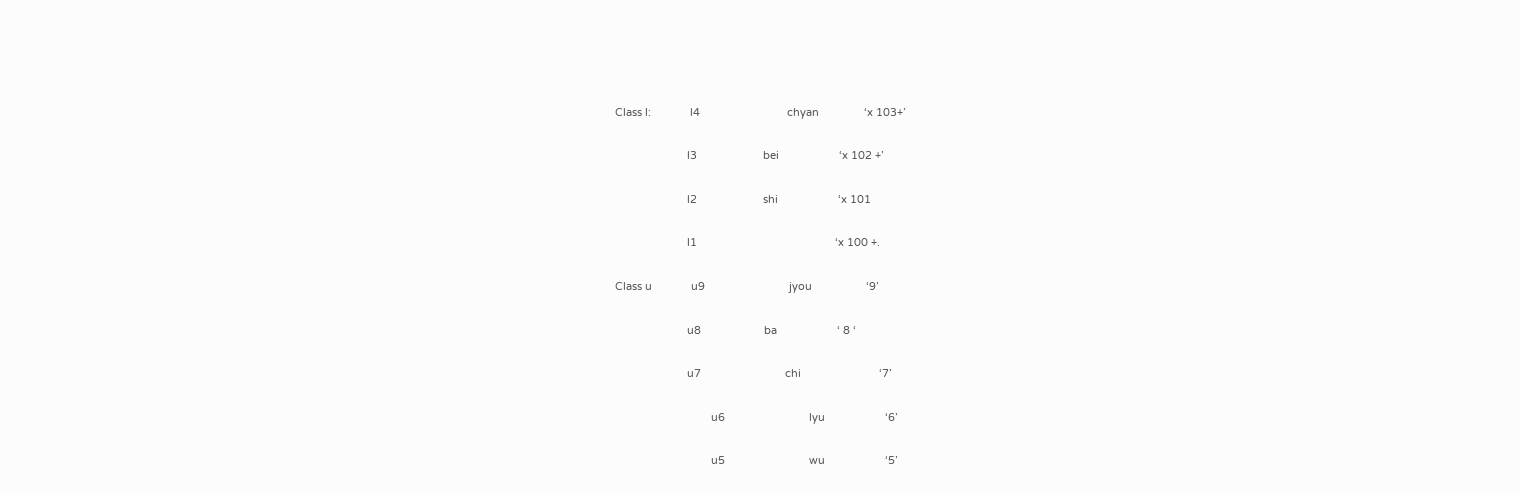Class l:             l4                             chyan               ‘x 103+’

                        l3                      bei                    ‘x 102 +’

                        l2                      shi                    ‘x 101

                        l1                                              ‘x 100 +.

Class u             u9                            jyou                  ‘9’

                        u8                     ba                    ‘ 8 ‘

                        u7                            chi                          ‘7’

                                u6                            lyu                    ‘6’

                                u5                            wu                    ‘5’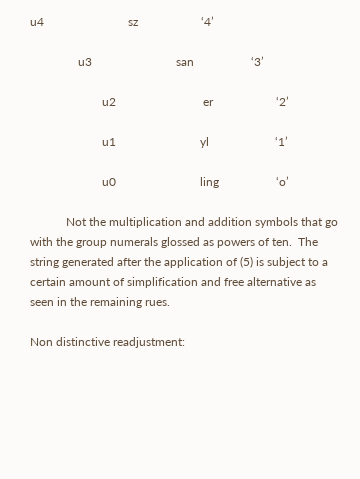u4                            sz                     ‘4’

                u3                            san                   ‘3’

                        u2                             er                     ‘2’

                        u1                            yl                      ‘1’

                        u0                            ling                   ‘o’

            Not the multiplication and addition symbols that go with the group numerals glossed as powers of ten.  The string generated after the application of (5) is subject to a certain amount of simplification and free alternative as seen in the remaining rues.

Non distinctive readjustment: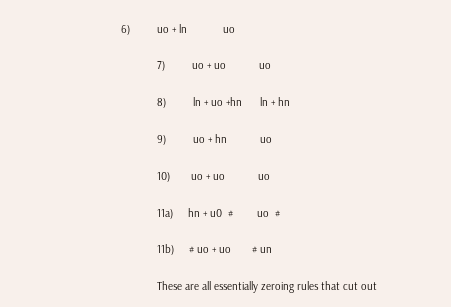6)         uo + ln            uo

            7)         uo + uo           uo

            8)         ln + uo +hn      ln + hn

            9)         uo + hn           uo

            10)       uo + uo           uo

            11a)     hn + u0  #        uo  #

            11b)     # uo + uo       # un

            These are all essentially zeroing rules that cut out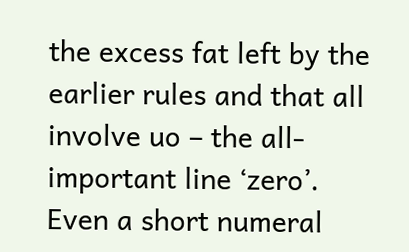the excess fat left by the earlier rules and that all involve uo – the all-important line ‘zero’.  Even a short numeral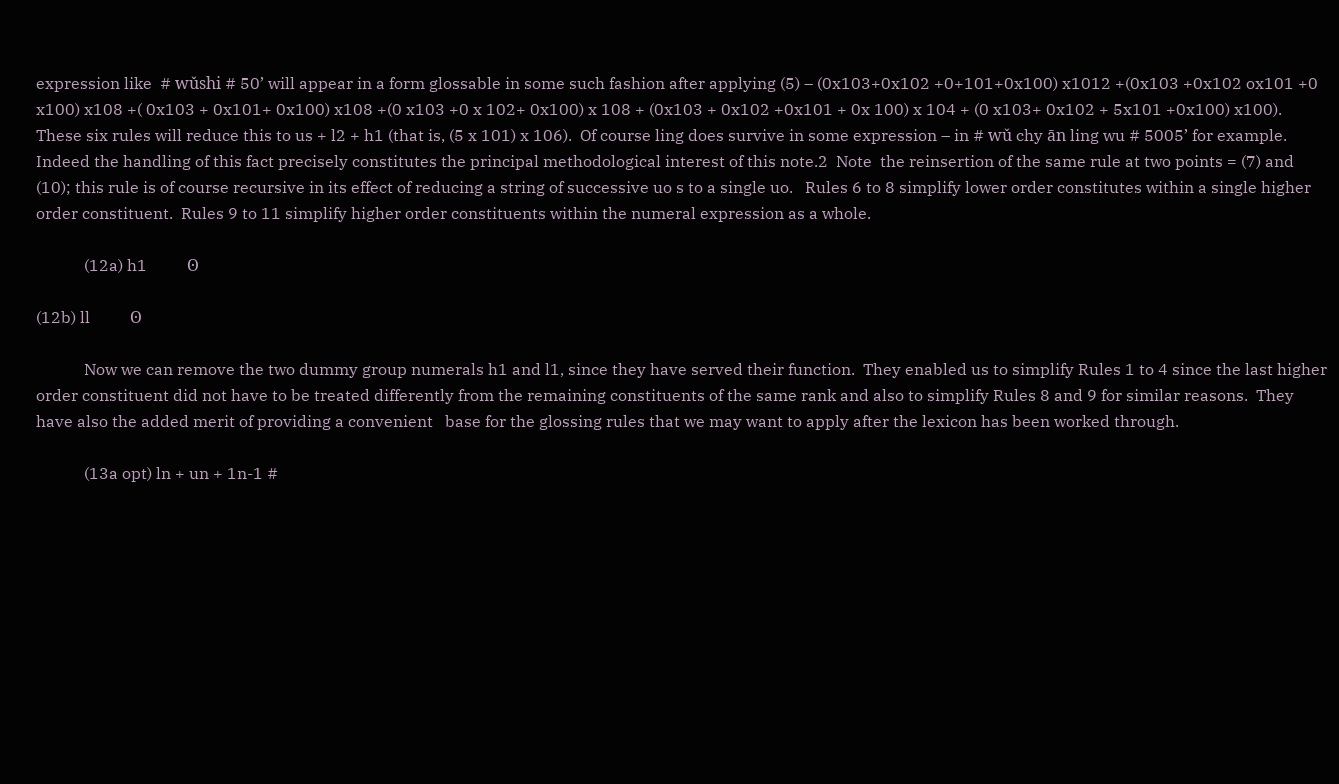expression like  # wǔshi # 50’ will appear in a form glossable in some such fashion after applying (5) – (0x103+0x102 +0+101+0x100) x1012 +(0x103 +0x102 ox101 +0 x100) x108 +( 0x103 + 0x101+ 0x100) x108 +(0 x103 +0 x 102+ 0x100) x 108 + (0x103 + 0x102 +0x101 + 0x 100) x 104 + (0 x103+ 0x102 + 5x101 +0x100) x100). These six rules will reduce this to us + l2 + h1 (that is, (5 x 101) x 106).  Of course ling does survive in some expression – in # wǔ chy ān ling wu # 5005’ for example.  Indeed the handling of this fact precisely constitutes the principal methodological interest of this note.2  Note  the reinsertion of the same rule at two points = (7) and (10); this rule is of course recursive in its effect of reducing a string of successive uo s to a single uo.   Rules 6 to 8 simplify lower order constitutes within a single higher order constituent.  Rules 9 to 11 simplify higher order constituents within the numeral expression as a whole.

            (12a) h1          ʘ

(12b) ll          ʘ

            Now we can remove the two dummy group numerals h1 and l1, since they have served their function.  They enabled us to simplify Rules 1 to 4 since the last higher order constituent did not have to be treated differently from the remaining constituents of the same rank and also to simplify Rules 8 and 9 for similar reasons.  They have also the added merit of providing a convenient   base for the glossing rules that we may want to apply after the lexicon has been worked through.

            (13a opt) ln + un + 1n-1 #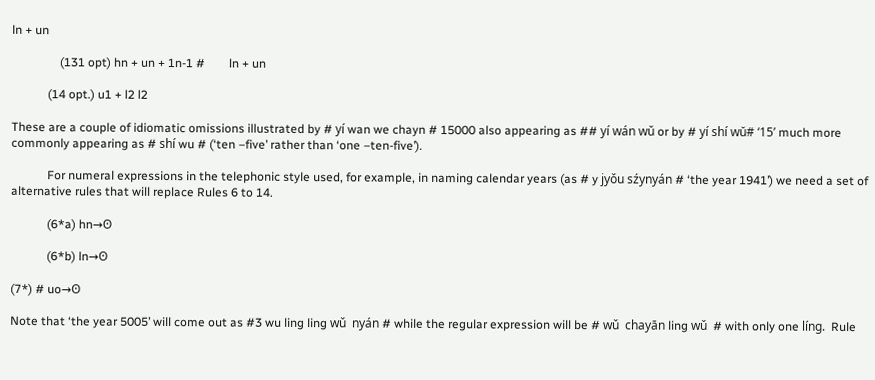ln + un

                (131 opt) hn + un + 1n-1 #        ln + un

            (14 opt.) u1 + l2 l2

These are a couple of idiomatic omissions illustrated by # yí wan we chayn # 15000 also appearing as ## yí wán wǔ or by # yí shí wŭ# ‘15’ much more commonly appearing as # shí wu # (‘ten –five’ rather than ‘one –ten-five’).

            For numeral expressions in the telephonic style used, for example, in naming calendar years (as # y jyǒu sźynyán # ‘the year 1941’) we need a set of alternative rules that will replace Rules 6 to 14.

            (6*a) hn→ʘ

            (6*b) ln→ʘ

(7*) # uo→ʘ

Note that ‘the year 5005’ will come out as #3 wu ling ling wǔ  nyán # while the regular expression will be # wǔ  chayān ling wǔ  # with only one líng.  Rule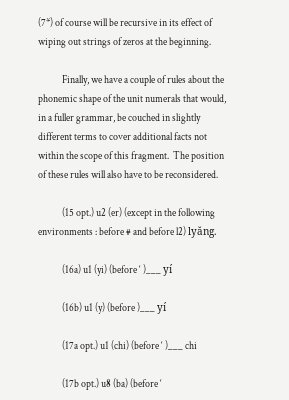(7*) of course will be recursive in its effect of wiping out strings of zeros at the beginning.

            Finally, we have a couple of rules about the phonemic shape of the unit numerals that would, in a fuller grammar, be couched in slightly different terms to cover additional facts not within the scope of this fragment.  The position of these rules will also have to be reconsidered.

            (15 opt.) u2 (er) (except in the following environments : before # and before l2) lyăng.

            (16a) u1 (yi) (before ‘ )___ yí

            (16b) u1 (y) (before )___ yí

            (17a opt.) u1 (chi) (before ‘ )___ chi

            (17b opt.) u8 (ba) (before ‘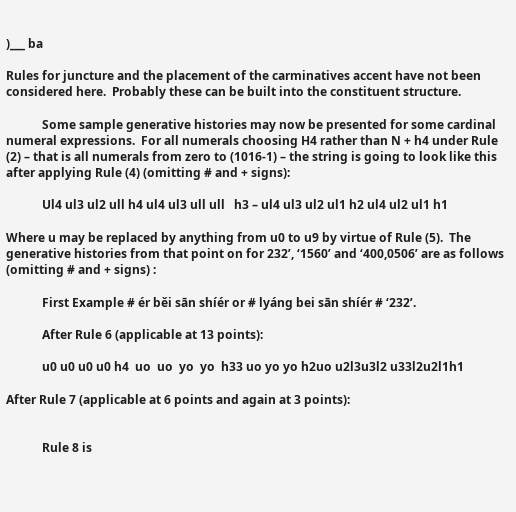)___ ba

Rules for juncture and the placement of the carminatives accent have not been considered here.  Probably these can be built into the constituent structure.

            Some sample generative histories may now be presented for some cardinal numeral expressions.  For all numerals choosing H4 rather than N + h4 under Rule (2) – that is all numerals from zero to (1016-1) – the string is going to look like this after applying Rule (4) (omitting # and + signs):

            Ul4 ul3 ul2 ull h4 ul4 ul3 ull ull   h3 – ul4 ul3 ul2 ul1 h2 ul4 ul2 ul1 h1

Where u may be replaced by anything from u0 to u9 by virtue of Rule (5).  The generative histories from that point on for 232’, ‘1560’ and ‘400,0506’ are as follows (omitting # and + signs) :

            First Example # ér běi sān shíér or # lyáng bei sān shíér # ‘232’.

            After Rule 6 (applicable at 13 points):

            u0 u0 u0 u0 h4  uo  uo  yo  yo  h33 uo yo yo h2uo u2l3u3l2 u33l2u2l1h1

After Rule 7 (applicable at 6 points and again at 3 points):


            Rule 8 is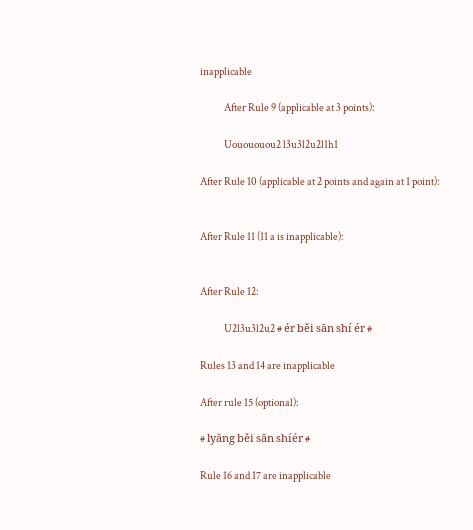inapplicable

            After Rule 9 (applicable at 3 points):

            Uouououou2 l3u3l2u2l1h1

After Rule 10 (applicable at 2 points and again at 1 point):


After Rule 11 (11 a is inapplicable):


After Rule 12:

            U2l3u3l2u2 # ér běi sān shí ér #

Rules 13 and 14 are inapplicable

After rule 15 (optional):

# lyăng běi sān shíér #

Rule 16 and 17 are inapplicable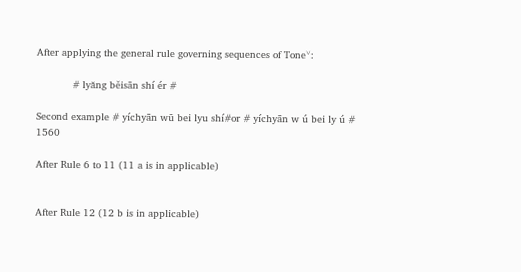After applying the general rule governing sequences of Tone˅:

            # lyăng běisān shí ér #

Second example # yíchyān wũ bei lyu shí#or # yíchyān w ú bei ly ú # 1560

After Rule 6 to 11 (11 a is in applicable)


After Rule 12 (12 b is in applicable)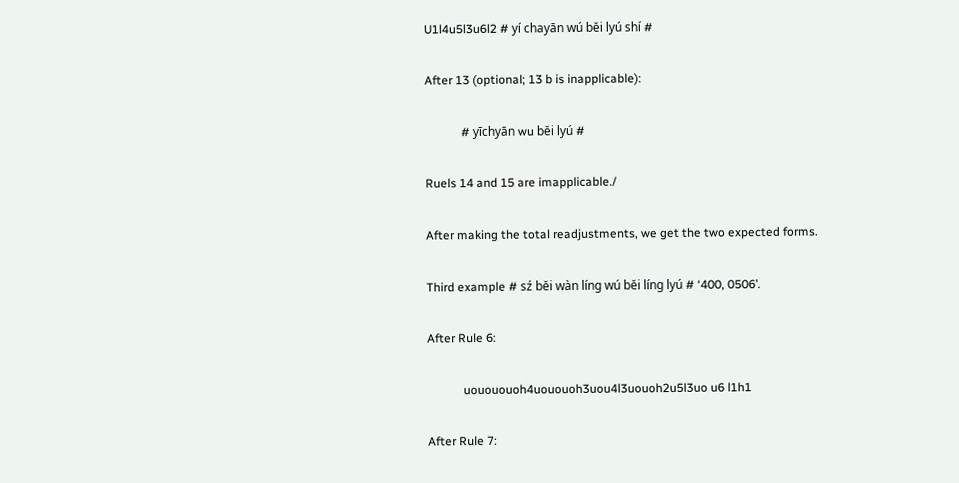U1l4u5l3u6l2 # yí chayān wú bĕi lyú shí #

After 13 (optional; 13 b is inapplicable):

            # yīchyān wu bĕi lyú #

Ruels 14 and 15 are imapplicable./

After making the total readjustments, we get the two expected forms.

Third example # sź bĕi wàn líng wú bĕi líng lyú # ‘400, 0506’.

After Rule 6:

            uouououoh4uououoh3uou4l3uouoh2u5l3uo u6 l1h1

After Rule 7: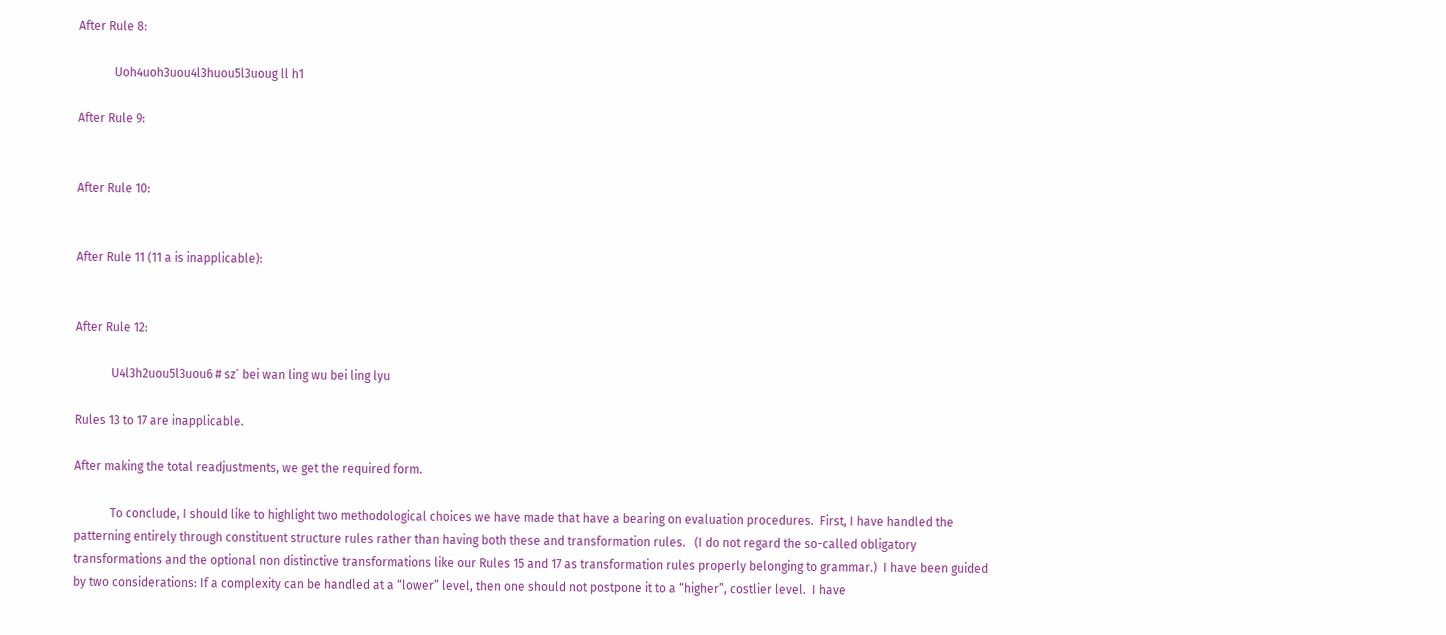After Rule 8:

            Uoh4uoh3uou4l3huou5l3uoug ll h1

After Rule 9:


After Rule 10:


After Rule 11 (11 a is inapplicable):


After Rule 12:

            U4l3h2uou5l3uou6 # szˊ bei wan ling wu bei ling lyu

Rules 13 to 17 are inapplicable.

After making the total readjustments, we get the required form.

            To conclude, I should like to highlight two methodological choices we have made that have a bearing on evaluation procedures.  First, I have handled the patterning entirely through constituent structure rules rather than having both these and transformation rules.   (I do not regard the so-called obligatory transformations and the optional non distinctive transformations like our Rules 15 and 17 as transformation rules properly belonging to grammar.)  I have been guided by two considerations: If a complexity can be handled at a “lower” level, then one should not postpone it to a “higher”, costlier level.  I have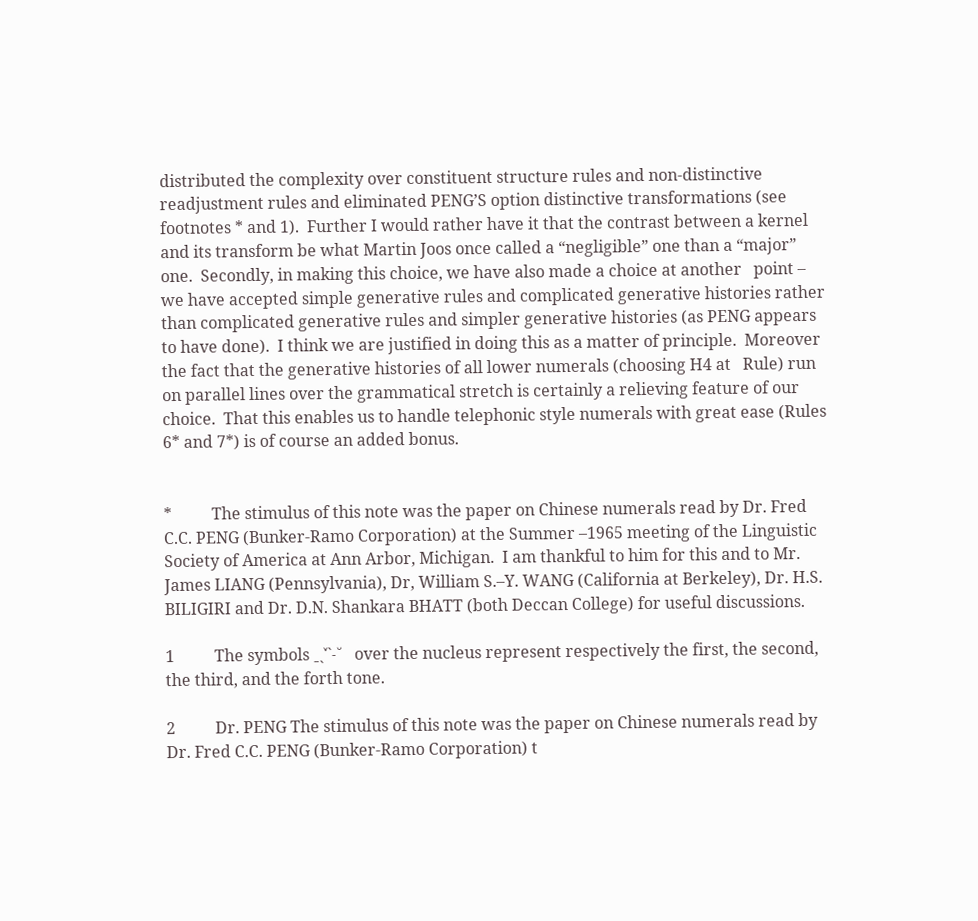distributed the complexity over constituent structure rules and non-distinctive readjustment rules and eliminated PENG’S option distinctive transformations (see footnotes * and 1).  Further I would rather have it that the contrast between a kernel and its transform be what Martin Joos once called a “negligible” one than a “major” one.  Secondly, in making this choice, we have also made a choice at another   point – we have accepted simple generative rules and complicated generative histories rather than complicated generative rules and simpler generative histories (as PENG appears to have done).  I think we are justified in doing this as a matter of principle.  Moreover the fact that the generative histories of all lower numerals (choosing H4 at   Rule) run on parallel lines over the grammatical stretch is certainly a relieving feature of our choice.  That this enables us to handle telephonic style numerals with great ease (Rules 6* and 7*) is of course an added bonus.


*          The stimulus of this note was the paper on Chinese numerals read by Dr. Fred C.C. PENG (Bunker-Ramo Corporation) at the Summer –1965 meeting of the Linguistic Society of America at Ann Arbor, Michigan.  I am thankful to him for this and to Mr. James LIANG (Pennsylvania), Dr, William S.–Y. WANG (California at Berkeley), Dr. H.S. BILIGIRI and Dr. D.N. Shankara BHATT (both Deccan College) for useful discussions.

1          The symbols ˍˎ˅ˋ˗˘   over the nucleus represent respectively the first, the second, the third, and the forth tone.

2          Dr. PENG The stimulus of this note was the paper on Chinese numerals read by Dr. Fred C.C. PENG (Bunker-Ramo Corporation) t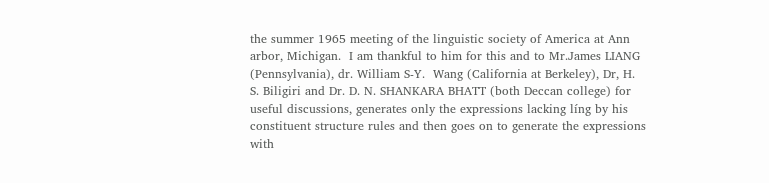the summer 1965 meeting of the linguistic society of America at Ann arbor, Michigan.  I am thankful to him for this and to Mr.James LIANG (Pennsylvania), dr. William S-Y.  Wang (California at Berkeley), Dr, H. S. Biligiri and Dr. D. N. SHANKARA BHATT (both Deccan college) for useful discussions, generates only the expressions lacking líng by his constituent structure rules and then goes on to generate the expressions with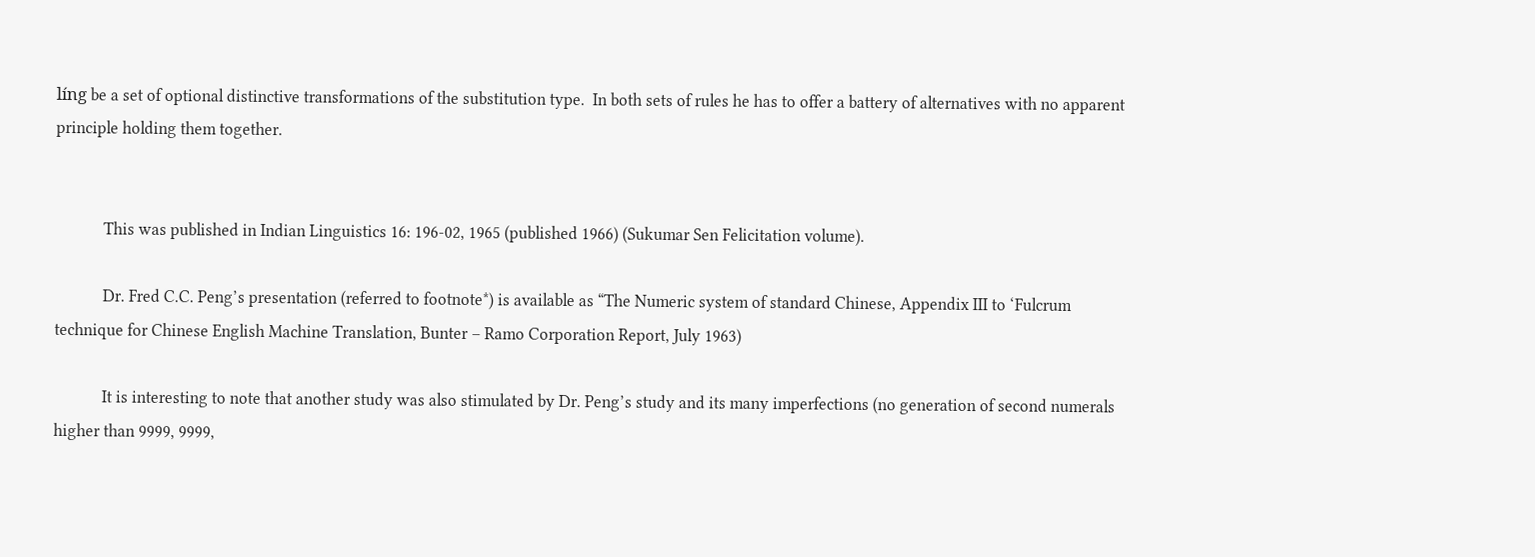líng be a set of optional distinctive transformations of the substitution type.  In both sets of rules he has to offer a battery of alternatives with no apparent principle holding them together.


            This was published in Indian Linguistics 16: 196-02, 1965 (published 1966) (Sukumar Sen Felicitation volume).

            Dr. Fred C.C. Peng’s presentation (referred to footnote*) is available as “The Numeric system of standard Chinese, Appendix III to ‘Fulcrum technique for Chinese English Machine Translation, Bunter – Ramo Corporation Report, July 1963)

            It is interesting to note that another study was also stimulated by Dr. Peng’s study and its many imperfections (no generation of second numerals higher than 9999, 9999,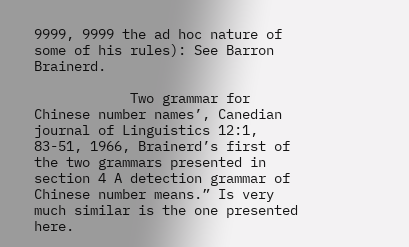9999, 9999 the ad hoc nature of some of his rules): See Barron Brainerd.

            Two grammar for Chinese number names’, Canedian journal of Linguistics 12:1, 83-51, 1966, Brainerd’s first of the two grammars presented in section 4 A detection grammar of Chinese number means.” Is very much similar is the one presented here.